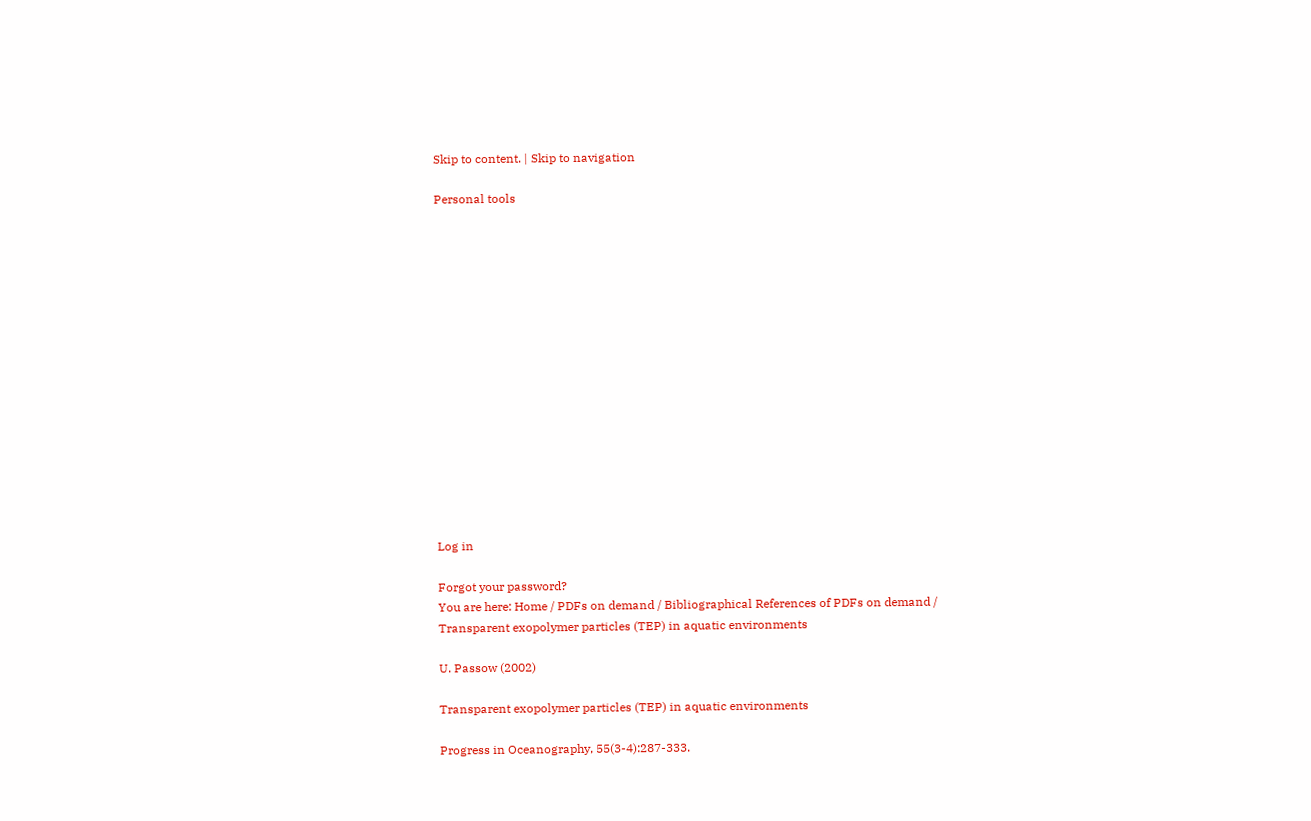Skip to content. | Skip to navigation

Personal tools
















Log in

Forgot your password?
You are here: Home / PDFs on demand / Bibliographical References of PDFs on demand / Transparent exopolymer particles (TEP) in aquatic environments

U. Passow (2002)

Transparent exopolymer particles (TEP) in aquatic environments

Progress in Oceanography, 55(3-4):287-333.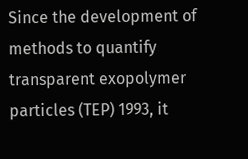Since the development of methods to quantify transparent exopolymer particles (TEP) 1993, it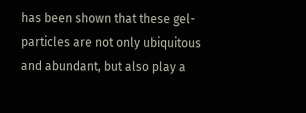has been shown that these gel-particles are not only ubiquitous and abundant, but also play a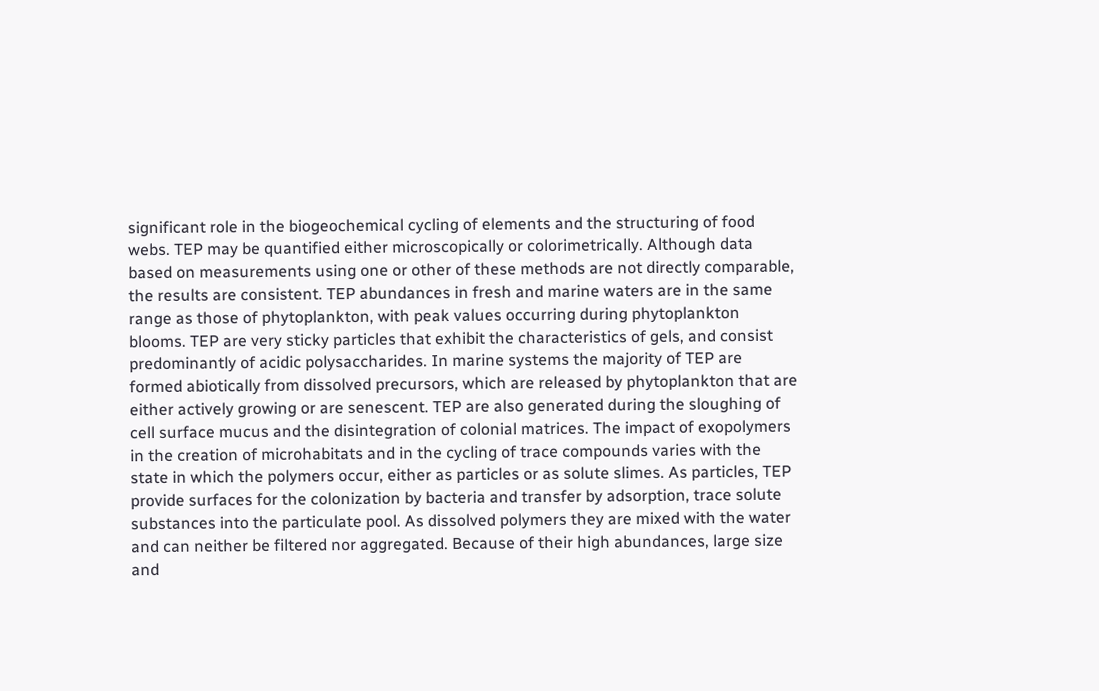significant role in the biogeochemical cycling of elements and the structuring of food webs. TEP may be quantified either microscopically or colorimetrically. Although data based on measurements using one or other of these methods are not directly comparable, the results are consistent. TEP abundances in fresh and marine waters are in the same range as those of phytoplankton, with peak values occurring during phytoplankton blooms. TEP are very sticky particles that exhibit the characteristics of gels, and consist predominantly of acidic polysaccharides. In marine systems the majority of TEP are formed abiotically from dissolved precursors, which are released by phytoplankton that are either actively growing or are senescent. TEP are also generated during the sloughing of cell surface mucus and the disintegration of colonial matrices. The impact of exopolymers in the creation of microhabitats and in the cycling of trace compounds varies with the state in which the polymers occur, either as particles or as solute slimes. As particles, TEP provide surfaces for the colonization by bacteria and transfer by adsorption, trace solute substances into the particulate pool. As dissolved polymers they are mixed with the water and can neither be filtered nor aggregated. Because of their high abundances, large size and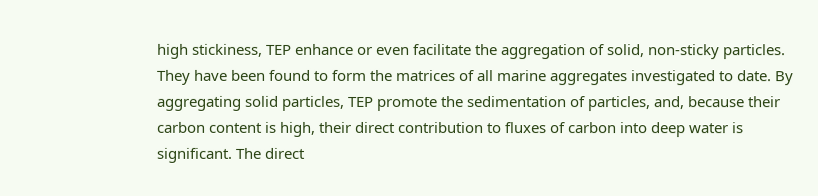high stickiness, TEP enhance or even facilitate the aggregation of solid, non-sticky particles. They have been found to form the matrices of all marine aggregates investigated to date. By aggregating solid particles, TEP promote the sedimentation of particles, and, because their carbon content is high, their direct contribution to fluxes of carbon into deep water is significant. The direct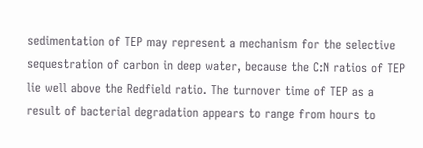sedimentation of TEP may represent a mechanism for the selective sequestration of carbon in deep water, because the C:N ratios of TEP lie well above the Redfield ratio. The turnover time of TEP as a result of bacterial degradation appears to range from hours to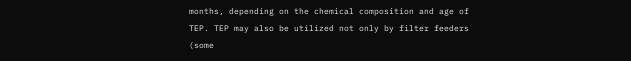months, depending on the chemical composition and age of TEP. TEP may also be utilized not only by filter feeders (some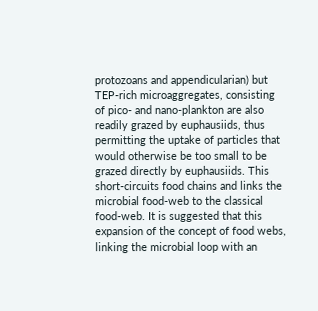protozoans and appendicularian) but TEP-rich microaggregates, consisting of pico- and nano-plankton are also readily grazed by euphausiids, thus permitting the uptake of particles that would otherwise be too small to be grazed directly by euphausiids. This short-circuits food chains and links the microbial food-web to the classical food-web. It is suggested that this expansion of the concept of food webs, linking the microbial loop with an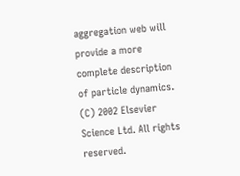aggregation web will provide a more complete description of particle dynamics. (C) 2002 Elsevier Science Ltd. All rights reserved.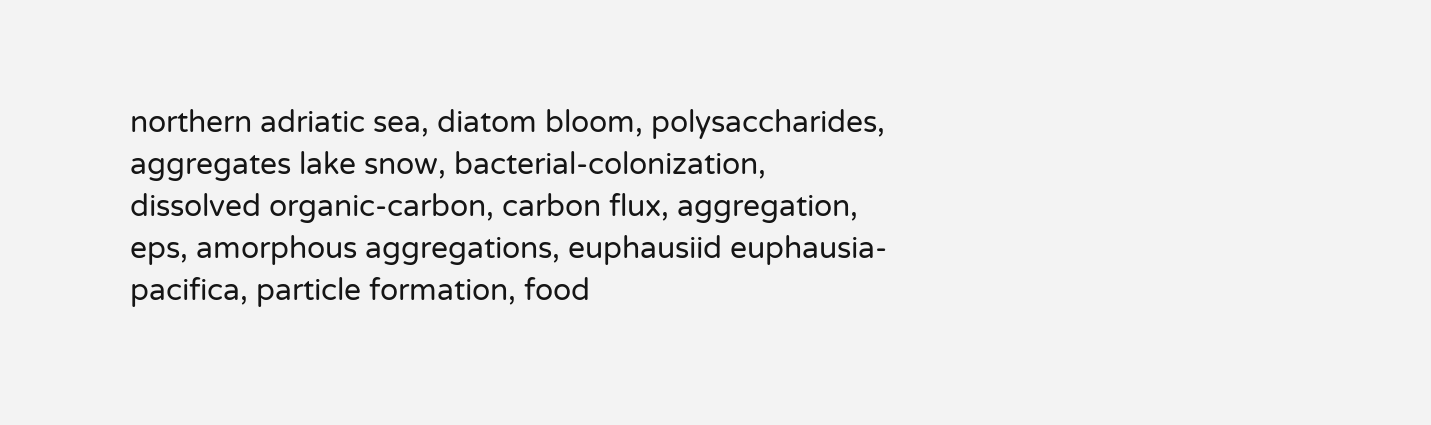northern adriatic sea, diatom bloom, polysaccharides, aggregates lake snow, bacterial-colonization, dissolved organic-carbon, carbon flux, aggregation, eps, amorphous aggregations, euphausiid euphausia-pacifica, particle formation, food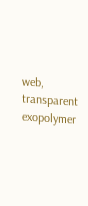web, transparent exopolymer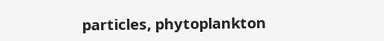particles, phytoplankton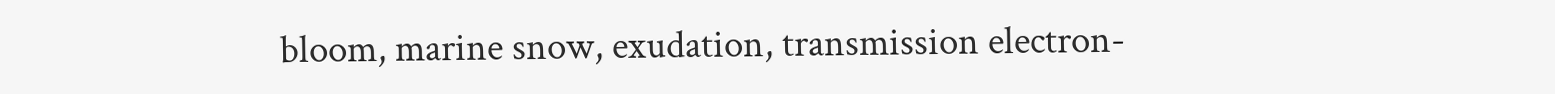bloom, marine snow, exudation, transmission electron-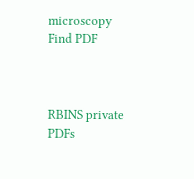microscopy
Find PDF



RBINS private PDFs